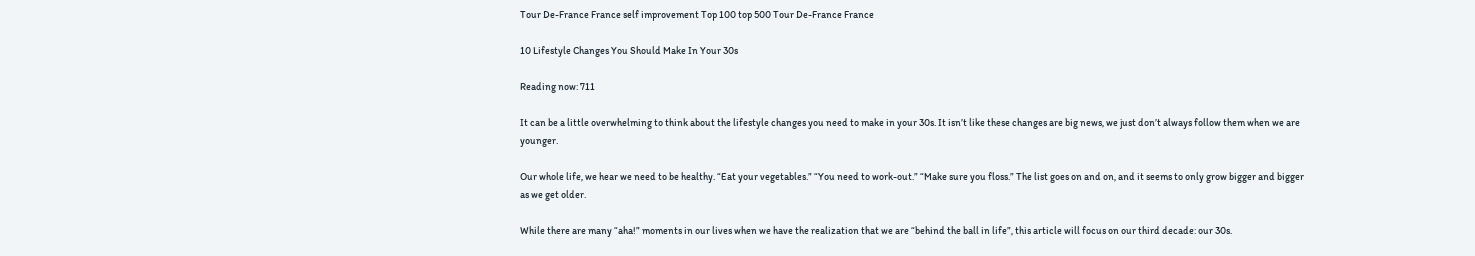Tour De-France France self improvement Top 100 top 500 Tour De-France France

10 Lifestyle Changes You Should Make In Your 30s

Reading now: 711

It can be a little overwhelming to think about the lifestyle changes you need to make in your 30s. It isn’t like these changes are big news, we just don’t always follow them when we are younger.

Our whole life, we hear we need to be healthy. “Eat your vegetables.” “You need to work-out.” “Make sure you floss.” The list goes on and on, and it seems to only grow bigger and bigger as we get older.

While there are many “aha!” moments in our lives when we have the realization that we are “behind the ball in life”, this article will focus on our third decade: our 30s.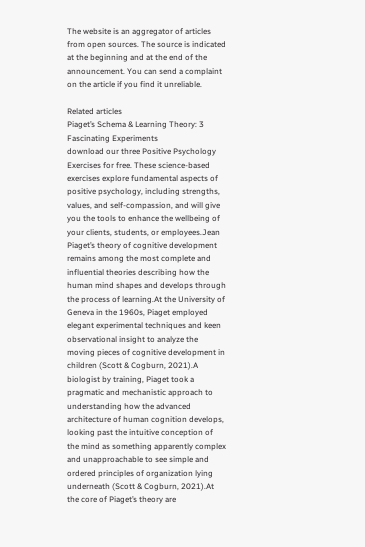The website is an aggregator of articles from open sources. The source is indicated at the beginning and at the end of the announcement. You can send a complaint on the article if you find it unreliable.

Related articles
Piaget’s Schema & Learning Theory: 3 Fascinating Experiments
download our three Positive Psychology Exercises for free. These science-based exercises explore fundamental aspects of positive psychology, including strengths, values, and self-compassion, and will give you the tools to enhance the wellbeing of your clients, students, or employees.Jean Piaget’s theory of cognitive development remains among the most complete and influential theories describing how the human mind shapes and develops through the process of learning.At the University of Geneva in the 1960s, Piaget employed elegant experimental techniques and keen observational insight to analyze the moving pieces of cognitive development in children (Scott & Cogburn, 2021).A biologist by training, Piaget took a pragmatic and mechanistic approach to understanding how the advanced architecture of human cognition develops, looking past the intuitive conception of the mind as something apparently complex and unapproachable to see simple and ordered principles of organization lying underneath (Scott & Cogburn, 2021).At the core of Piaget’s theory are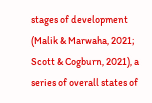stages of development (Malik & Marwaha, 2021; Scott & Cogburn, 2021), a series of overall states of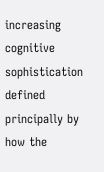increasing cognitive sophistication defined principally by how the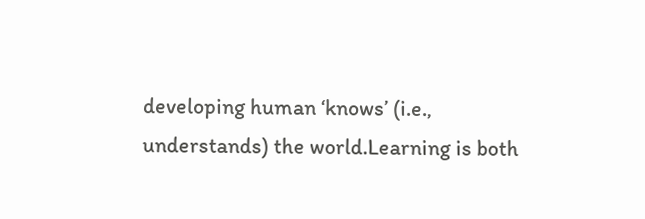developing human ‘knows’ (i.e., understands) the world.Learning is both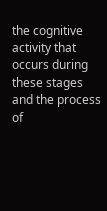the cognitive activity that occurs during these stages and the process of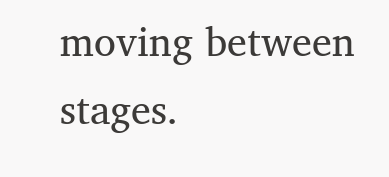moving between stages.